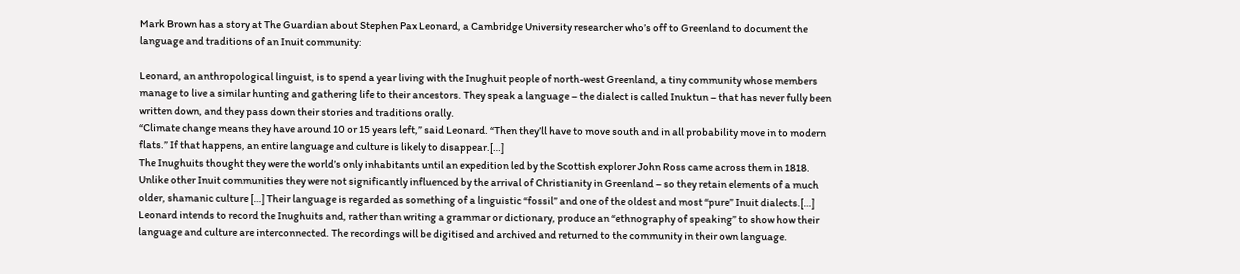Mark Brown has a story at The Guardian about Stephen Pax Leonard, a Cambridge University researcher who’s off to Greenland to document the language and traditions of an Inuit community:

Leonard, an anthropological linguist, is to spend a year living with the Inughuit people of north-west Greenland, a tiny community whose members manage to live a similar hunting and gathering life to their ancestors. They speak a language – the dialect is called Inuktun – that has never fully been written down, and they pass down their stories and traditions orally.
“Climate change means they have around 10 or 15 years left,” said Leonard. “Then they’ll have to move south and in all probability move in to modern flats.” If that happens, an entire language and culture is likely to disappear.[…]
The Inughuits thought they were the world’s only inhabitants until an expedition led by the Scottish explorer John Ross came across them in 1818.
Unlike other Inuit communities they were not significantly influenced by the arrival of Christianity in Greenland – so they retain elements of a much older, shamanic culture […] Their language is regarded as something of a linguistic “fossil” and one of the oldest and most “pure” Inuit dialects.[…]
Leonard intends to record the Inughuits and, rather than writing a grammar or dictionary, produce an “ethnography of speaking” to show how their language and culture are interconnected. The recordings will be digitised and archived and returned to the community in their own language.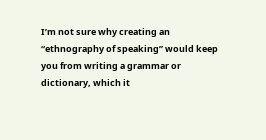I’m not sure why creating an “ethnography of speaking” would keep you from writing a grammar or dictionary, which it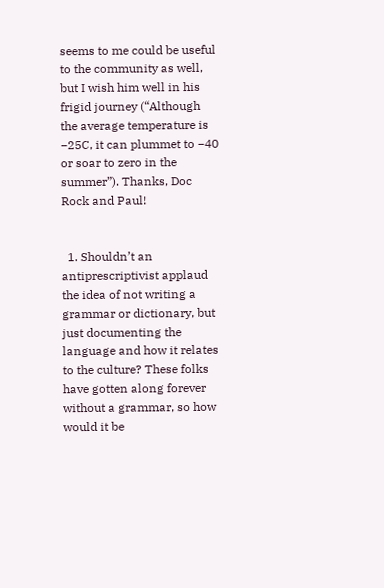seems to me could be useful to the community as well, but I wish him well in his frigid journey (“Although the average temperature is −25C, it can plummet to −40 or soar to zero in the summer”). Thanks, Doc Rock and Paul!


  1. Shouldn’t an antiprescriptivist applaud the idea of not writing a grammar or dictionary, but just documenting the language and how it relates to the culture? These folks have gotten along forever without a grammar, so how would it be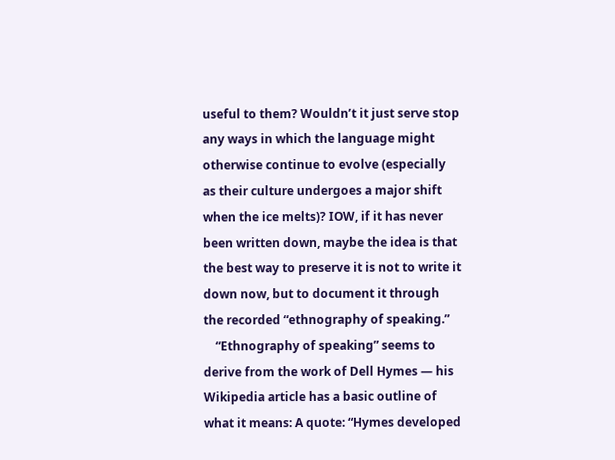useful to them? Wouldn’t it just serve stop any ways in which the language might otherwise continue to evolve (especially as their culture undergoes a major shift when the ice melts)? IOW, if it has never been written down, maybe the idea is that the best way to preserve it is not to write it down now, but to document it through the recorded “ethnography of speaking.”
    “Ethnography of speaking” seems to derive from the work of Dell Hymes — his Wikipedia article has a basic outline of what it means: A quote: “Hymes developed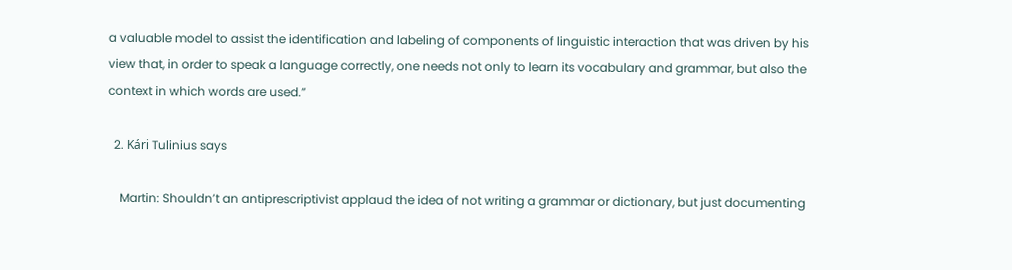a valuable model to assist the identification and labeling of components of linguistic interaction that was driven by his view that, in order to speak a language correctly, one needs not only to learn its vocabulary and grammar, but also the context in which words are used.”

  2. Kári Tulinius says

    Martin: Shouldn’t an antiprescriptivist applaud the idea of not writing a grammar or dictionary, but just documenting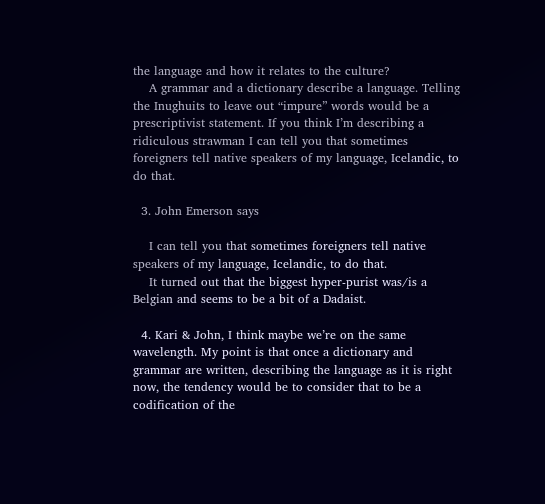the language and how it relates to the culture?
    A grammar and a dictionary describe a language. Telling the Inughuits to leave out “impure” words would be a prescriptivist statement. If you think I’m describing a ridiculous strawman I can tell you that sometimes foreigners tell native speakers of my language, Icelandic, to do that.

  3. John Emerson says

    I can tell you that sometimes foreigners tell native speakers of my language, Icelandic, to do that.
    It turned out that the biggest hyper-purist was/is a Belgian and seems to be a bit of a Dadaist.

  4. Kari & John, I think maybe we’re on the same wavelength. My point is that once a dictionary and grammar are written, describing the language as it is right now, the tendency would be to consider that to be a codification of the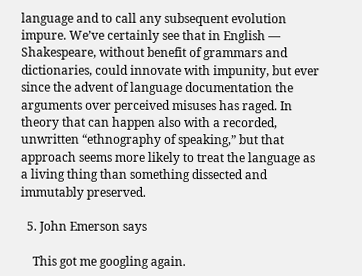language and to call any subsequent evolution impure. We’ve certainly see that in English — Shakespeare, without benefit of grammars and dictionaries, could innovate with impunity, but ever since the advent of language documentation the arguments over perceived misuses has raged. In theory that can happen also with a recorded, unwritten “ethnography of speaking,” but that approach seems more likely to treat the language as a living thing than something dissected and immutably preserved.

  5. John Emerson says

    This got me googling again.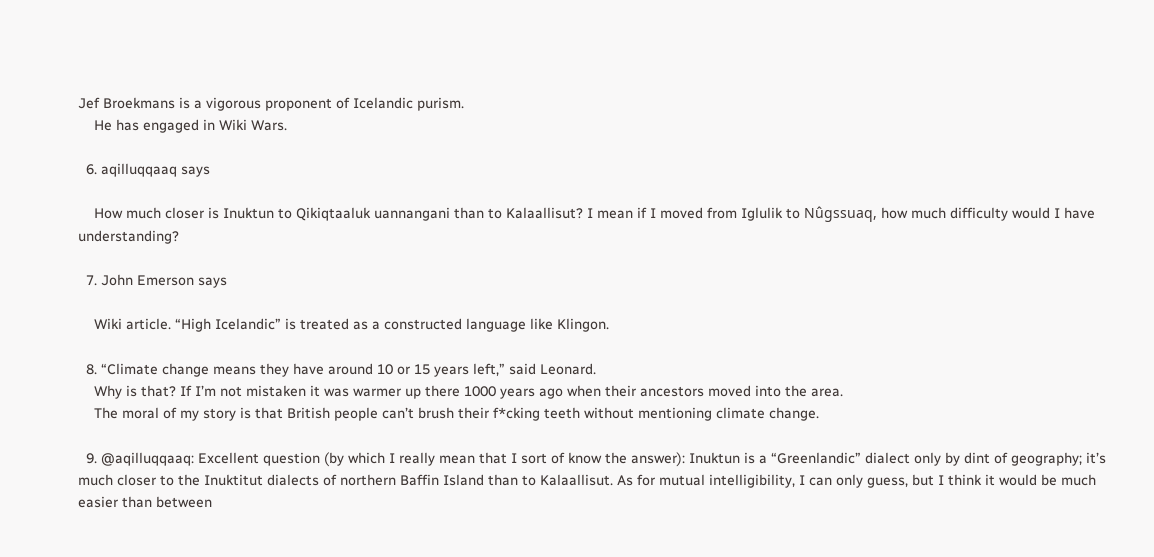Jef Broekmans is a vigorous proponent of Icelandic purism.
    He has engaged in Wiki Wars.

  6. aqilluqqaaq says

    How much closer is Inuktun to Qikiqtaaluk uannangani than to Kalaallisut? I mean if I moved from Iglulik to Nûgssuaq, how much difficulty would I have understanding?

  7. John Emerson says

    Wiki article. “High Icelandic” is treated as a constructed language like Klingon.

  8. “Climate change means they have around 10 or 15 years left,” said Leonard.
    Why is that? If I’m not mistaken it was warmer up there 1000 years ago when their ancestors moved into the area.
    The moral of my story is that British people can’t brush their f*cking teeth without mentioning climate change.

  9. @aqilluqqaaq: Excellent question (by which I really mean that I sort of know the answer): Inuktun is a “Greenlandic” dialect only by dint of geography; it’s much closer to the Inuktitut dialects of northern Baffin Island than to Kalaallisut. As for mutual intelligibility, I can only guess, but I think it would be much easier than between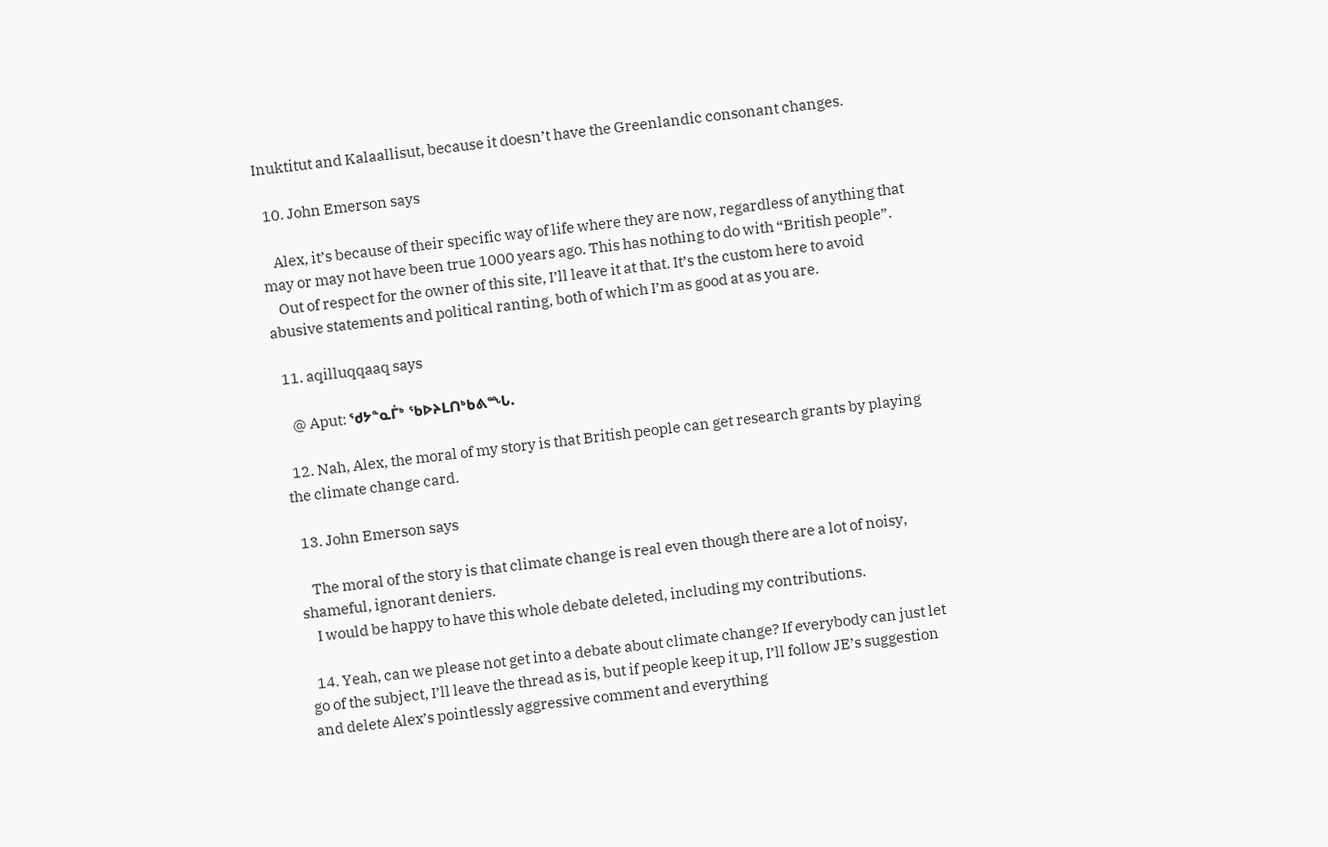Inuktitut and Kalaallisut, because it doesn’t have the Greenlandic consonant changes.

  10. John Emerson says

    Alex, it’s because of their specific way of life where they are now, regardless of anything that may or may not have been true 1000 years ago. This has nothing to do with “British people”.
    Out of respect for the owner of this site, I’ll leave it at that. It’s the custom here to avoid abusive statements and political ranting, both of which I’m as good at as you are.

  11. aqilluqqaaq says

    @ Aput: ᖁᔭᓐᓇᒦᒃ ᖃᐅᔨᒪᑎᒃᑲᕕᙵ.

  12. Nah, Alex, the moral of my story is that British people can get research grants by playing the climate change card.

  13. John Emerson says

    The moral of the story is that climate change is real even though there are a lot of noisy, shameful, ignorant deniers.
    I would be happy to have this whole debate deleted, including my contributions.

  14. Yeah, can we please not get into a debate about climate change? If everybody can just let go of the subject, I’ll leave the thread as is, but if people keep it up, I’ll follow JE’s suggestion and delete Alex’s pointlessly aggressive comment and everything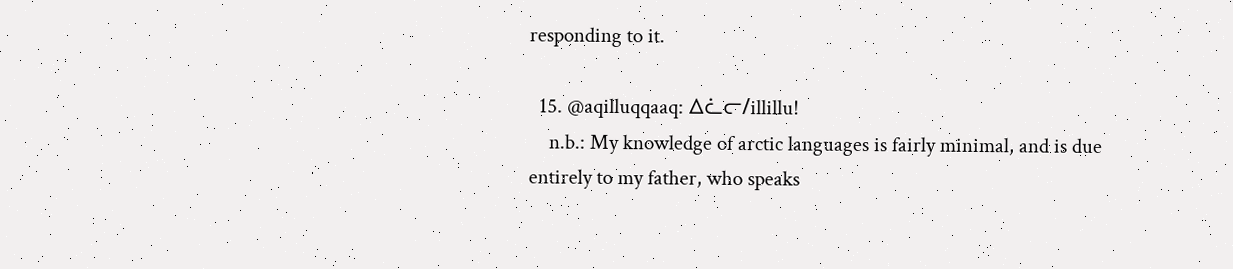responding to it.

  15. @aqilluqqaaq: ᐃᓛᓕ/illillu!
    n.b.: My knowledge of arctic languages is fairly minimal, and is due entirely to my father, who speaks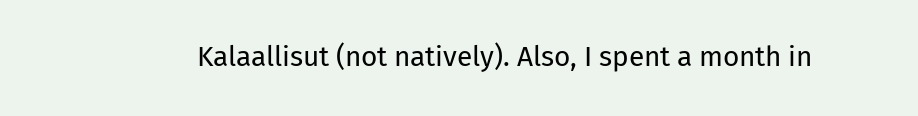Kalaallisut (not natively). Also, I spent a month in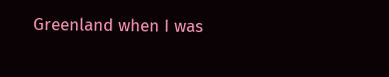Greenland when I was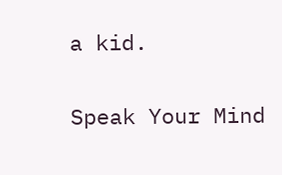a kid.

Speak Your Mind